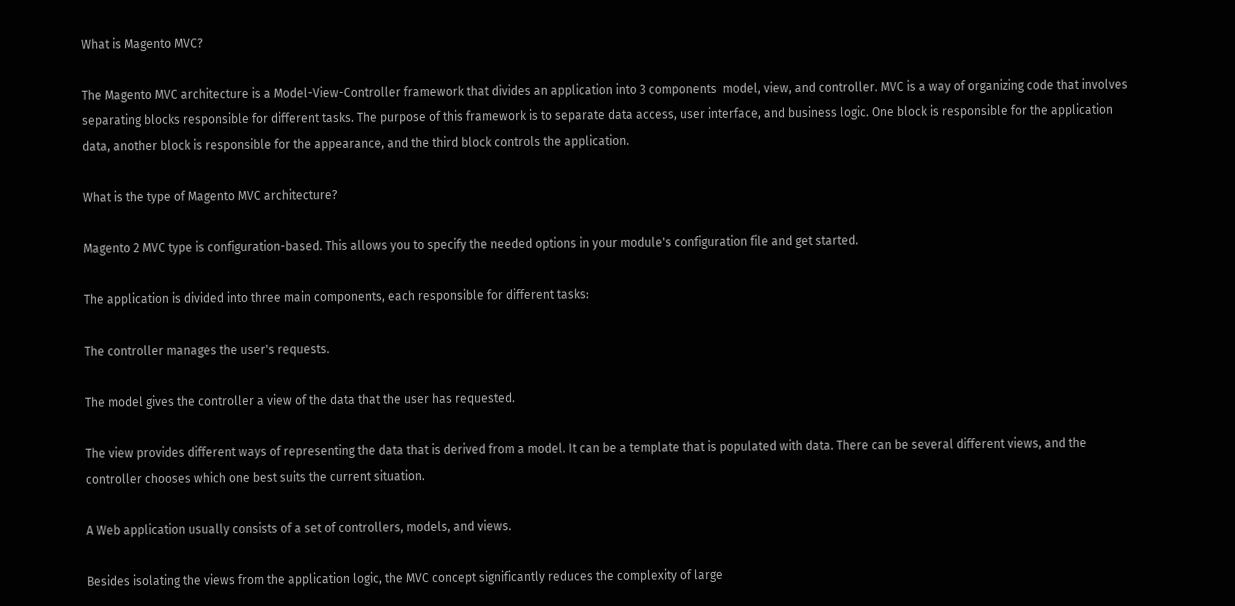What is Magento MVC?

The Magento MVC architecture is a Model-View-Controller framework that divides an application into 3 components  model, view, and controller. MVC is a way of organizing code that involves separating blocks responsible for different tasks. The purpose of this framework is to separate data access, user interface, and business logic. One block is responsible for the application data, another block is responsible for the appearance, and the third block controls the application.

What is the type of Magento MVC architecture?

Magento 2 MVC type is configuration-based. This allows you to specify the needed options in your module's configuration file and get started.

The application is divided into three main components, each responsible for different tasks:

The controller manages the user's requests.

The model gives the controller a view of the data that the user has requested.

The view provides different ways of representing the data that is derived from a model. It can be a template that is populated with data. There can be several different views, and the controller chooses which one best suits the current situation.

A Web application usually consists of a set of controllers, models, and views.

Besides isolating the views from the application logic, the MVC concept significantly reduces the complexity of large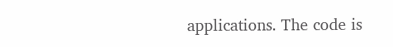applications. The code is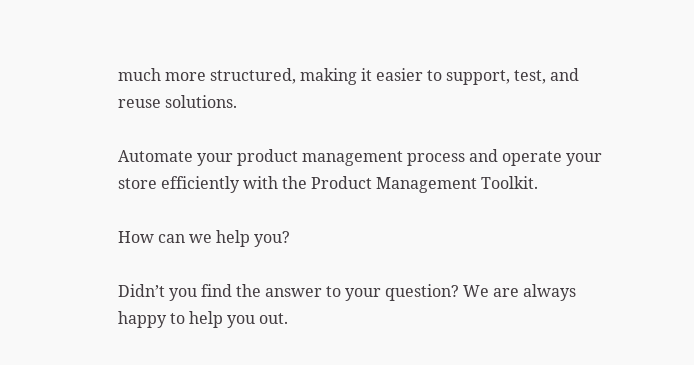much more structured, making it easier to support, test, and reuse solutions.

Automate your product management process and operate your store efficiently with the Product Management Toolkit.

How can we help you?

Didn’t you find the answer to your question? We are always happy to help you out.